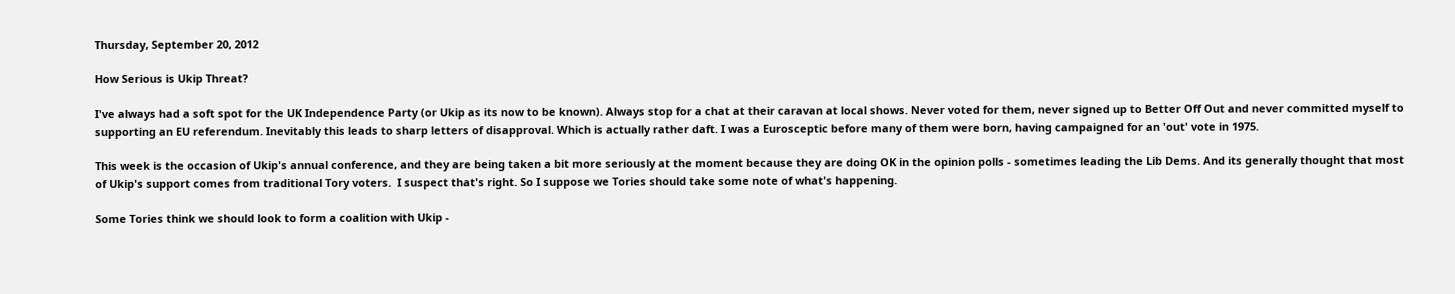Thursday, September 20, 2012

How Serious is Ukip Threat?

I've always had a soft spot for the UK Independence Party (or Ukip as its now to be known). Always stop for a chat at their caravan at local shows. Never voted for them, never signed up to Better Off Out and never committed myself to supporting an EU referendum. Inevitably this leads to sharp letters of disapproval. Which is actually rather daft. I was a Eurosceptic before many of them were born, having campaigned for an 'out' vote in 1975.

This week is the occasion of Ukip's annual conference, and they are being taken a bit more seriously at the moment because they are doing OK in the opinion polls - sometimes leading the Lib Dems. And its generally thought that most of Ukip's support comes from traditional Tory voters.  I suspect that's right. So I suppose we Tories should take some note of what's happening.

Some Tories think we should look to form a coalition with Ukip -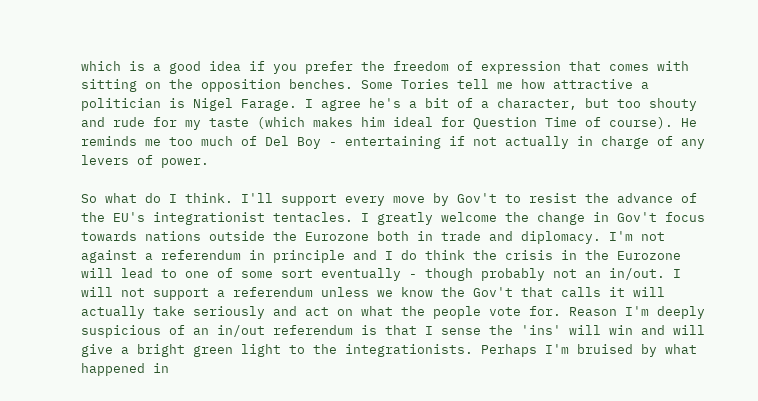which is a good idea if you prefer the freedom of expression that comes with sitting on the opposition benches. Some Tories tell me how attractive a politician is Nigel Farage. I agree he's a bit of a character, but too shouty and rude for my taste (which makes him ideal for Question Time of course). He reminds me too much of Del Boy - entertaining if not actually in charge of any levers of power.

So what do I think. I'll support every move by Gov't to resist the advance of the EU's integrationist tentacles. I greatly welcome the change in Gov't focus towards nations outside the Eurozone both in trade and diplomacy. I'm not against a referendum in principle and I do think the crisis in the Eurozone will lead to one of some sort eventually - though probably not an in/out. I will not support a referendum unless we know the Gov't that calls it will actually take seriously and act on what the people vote for. Reason I'm deeply suspicious of an in/out referendum is that I sense the 'ins' will win and will give a bright green light to the integrationists. Perhaps I'm bruised by what happened in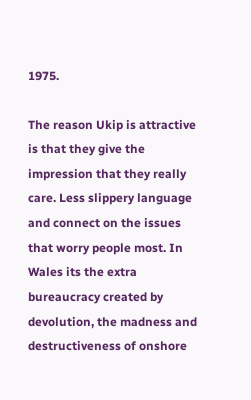1975.

The reason Ukip is attractive is that they give the impression that they really care. Less slippery language and connect on the issues that worry people most. In Wales its the extra bureaucracy created by devolution, the madness and destructiveness of onshore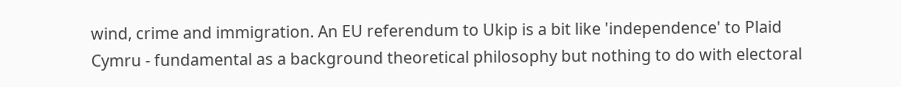wind, crime and immigration. An EU referendum to Ukip is a bit like 'independence' to Plaid Cymru - fundamental as a background theoretical philosophy but nothing to do with electoral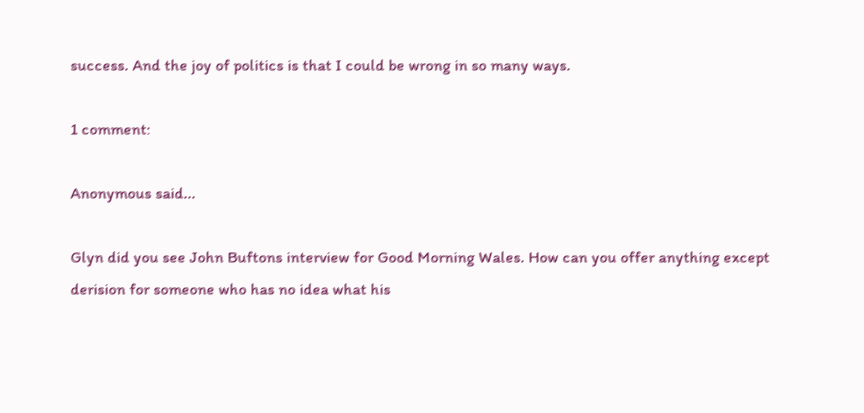success. And the joy of politics is that I could be wrong in so many ways.

1 comment:

Anonymous said...

Glyn did you see John Buftons interview for Good Morning Wales. How can you offer anything except derision for someone who has no idea what his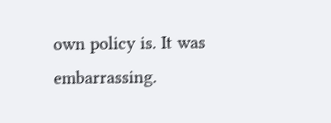own policy is. It was embarrassing.